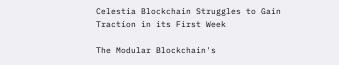Celestia Blockchain Struggles to Gain Traction in its First Week

The Modular Blockchain's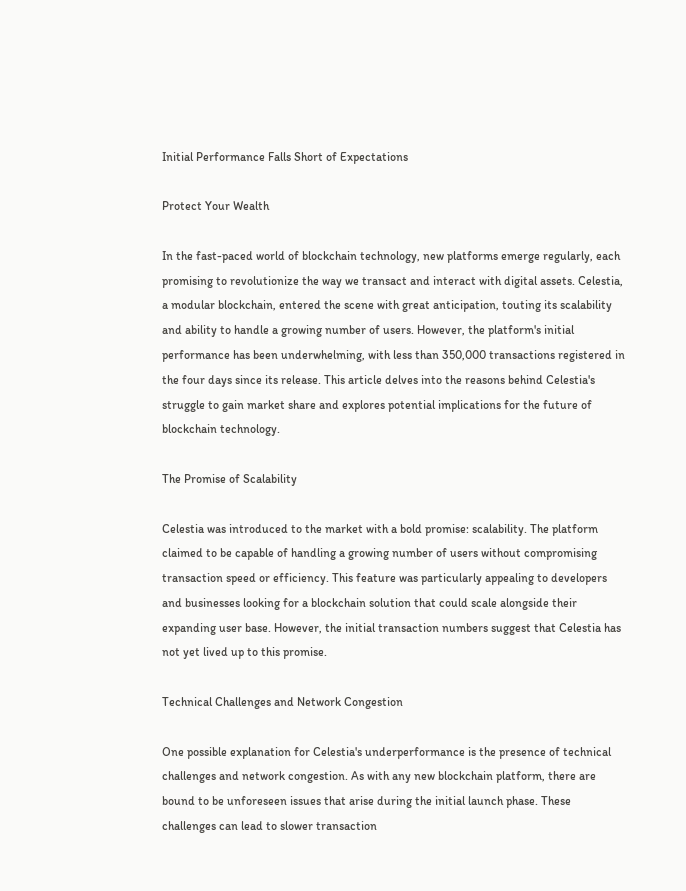Initial Performance Falls Short of Expectations

Protect Your Wealth

In the fast-paced world of blockchain technology, new platforms emerge regularly, each promising to revolutionize the way we transact and interact with digital assets. Celestia, a modular blockchain, entered the scene with great anticipation, touting its scalability and ability to handle a growing number of users. However, the platform's initial performance has been underwhelming, with less than 350,000 transactions registered in the four days since its release. This article delves into the reasons behind Celestia's struggle to gain market share and explores potential implications for the future of blockchain technology.

The Promise of Scalability

Celestia was introduced to the market with a bold promise: scalability. The platform claimed to be capable of handling a growing number of users without compromising transaction speed or efficiency. This feature was particularly appealing to developers and businesses looking for a blockchain solution that could scale alongside their expanding user base. However, the initial transaction numbers suggest that Celestia has not yet lived up to this promise.

Technical Challenges and Network Congestion

One possible explanation for Celestia's underperformance is the presence of technical challenges and network congestion. As with any new blockchain platform, there are bound to be unforeseen issues that arise during the initial launch phase. These challenges can lead to slower transaction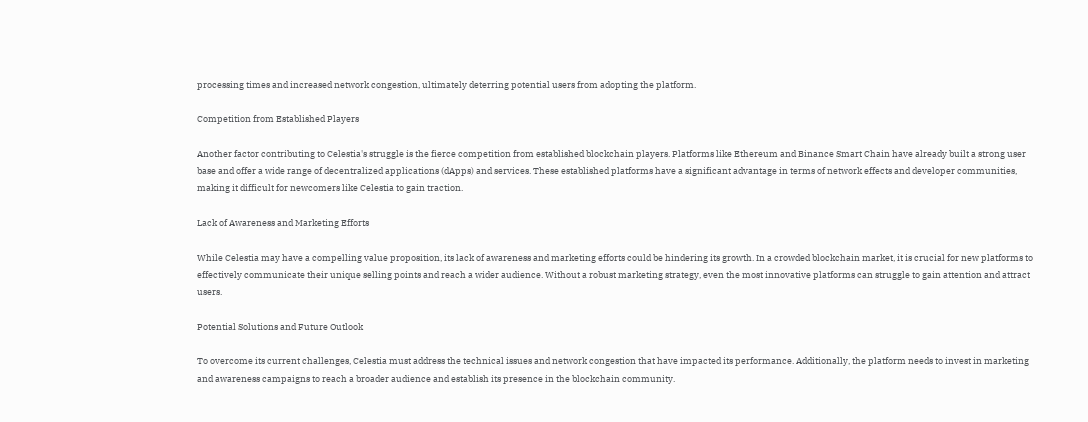processing times and increased network congestion, ultimately deterring potential users from adopting the platform.

Competition from Established Players

Another factor contributing to Celestia's struggle is the fierce competition from established blockchain players. Platforms like Ethereum and Binance Smart Chain have already built a strong user base and offer a wide range of decentralized applications (dApps) and services. These established platforms have a significant advantage in terms of network effects and developer communities, making it difficult for newcomers like Celestia to gain traction.

Lack of Awareness and Marketing Efforts

While Celestia may have a compelling value proposition, its lack of awareness and marketing efforts could be hindering its growth. In a crowded blockchain market, it is crucial for new platforms to effectively communicate their unique selling points and reach a wider audience. Without a robust marketing strategy, even the most innovative platforms can struggle to gain attention and attract users.

Potential Solutions and Future Outlook

To overcome its current challenges, Celestia must address the technical issues and network congestion that have impacted its performance. Additionally, the platform needs to invest in marketing and awareness campaigns to reach a broader audience and establish its presence in the blockchain community.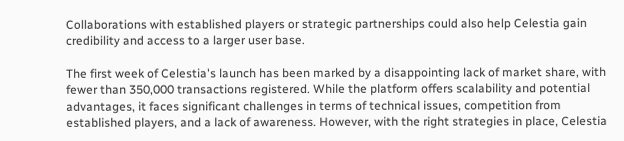Collaborations with established players or strategic partnerships could also help Celestia gain credibility and access to a larger user base.

The first week of Celestia's launch has been marked by a disappointing lack of market share, with fewer than 350,000 transactions registered. While the platform offers scalability and potential advantages, it faces significant challenges in terms of technical issues, competition from established players, and a lack of awareness. However, with the right strategies in place, Celestia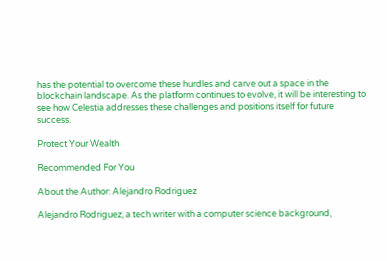has the potential to overcome these hurdles and carve out a space in the blockchain landscape. As the platform continues to evolve, it will be interesting to see how Celestia addresses these challenges and positions itself for future success.

Protect Your Wealth

Recommended For You

About the Author: Alejandro Rodriguez

Alejandro Rodriguez, a tech writer with a computer science background,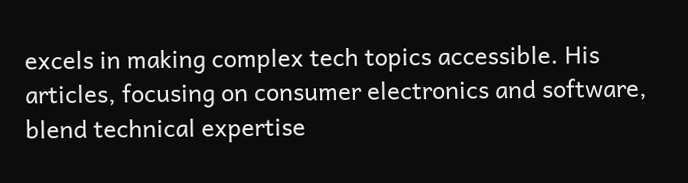excels in making complex tech topics accessible. His articles, focusing on consumer electronics and software, blend technical expertise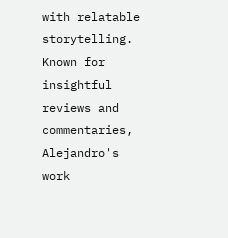with relatable storytelling. Known for insightful reviews and commentaries, Alejandro's work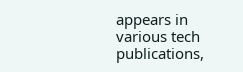appears in various tech publications,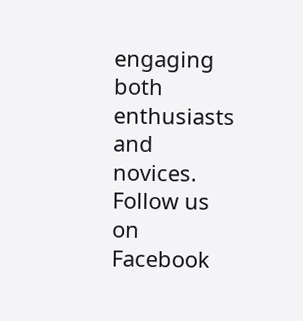engaging both enthusiasts and novices. Follow us on Facebook